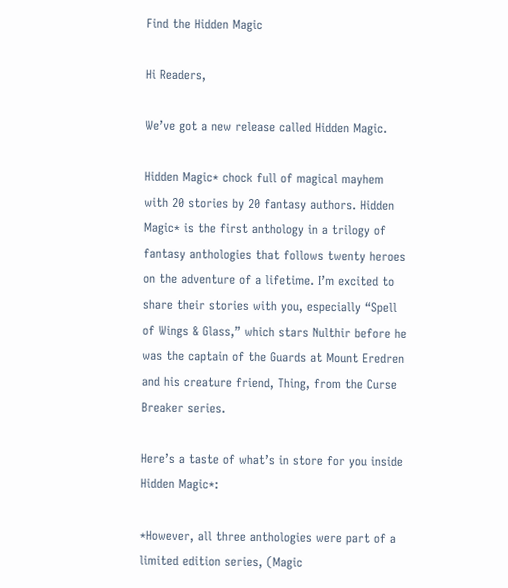Find the Hidden Magic

Hi Readers,

We’ve got a new release called Hidden Magic.

Hidden Magic* chock full of magical mayhem with 20 stories by 20 fantasy authors. Hidden Magic* is the first anthology in a trilogy of fantasy anthologies that follows twenty heroes on the adventure of a lifetime. I’m excited to share their stories with you, especially “Spell of Wings & Glass,” which stars Nulthir before he was the captain of the Guards at Mount Eredren and his creature friend, Thing, from the Curse Breaker series.

Here’s a taste of what’s in store for you inside Hidden Magic*:

*However, all three anthologies were part of a limited edition series, (Magic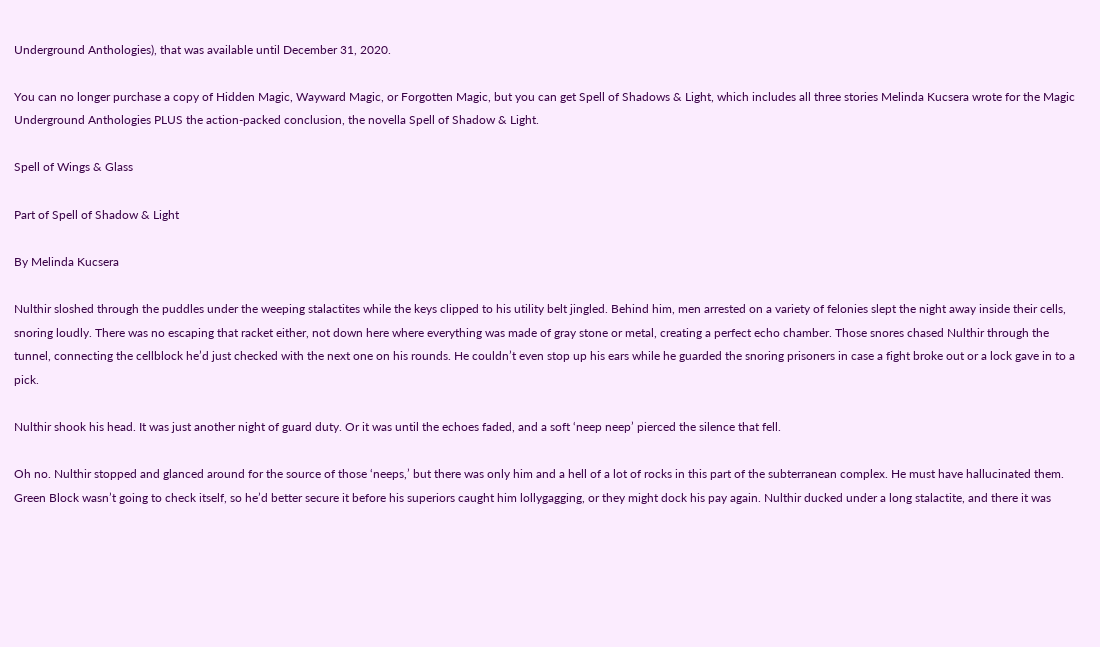Underground Anthologies), that was available until December 31, 2020.

You can no longer purchase a copy of Hidden Magic, Wayward Magic, or Forgotten Magic, but you can get Spell of Shadows & Light, which includes all three stories Melinda Kucsera wrote for the Magic Underground Anthologies PLUS the action-packed conclusion, the novella Spell of Shadow & Light.

Spell of Wings & Glass

Part of Spell of Shadow & Light

By Melinda Kucsera

Nulthir sloshed through the puddles under the weeping stalactites while the keys clipped to his utility belt jingled. Behind him, men arrested on a variety of felonies slept the night away inside their cells, snoring loudly. There was no escaping that racket either, not down here where everything was made of gray stone or metal, creating a perfect echo chamber. Those snores chased Nulthir through the tunnel, connecting the cellblock he’d just checked with the next one on his rounds. He couldn’t even stop up his ears while he guarded the snoring prisoners in case a fight broke out or a lock gave in to a pick.

Nulthir shook his head. It was just another night of guard duty. Or it was until the echoes faded, and a soft ‘neep neep’ pierced the silence that fell.

Oh no. Nulthir stopped and glanced around for the source of those ‘neeps,’ but there was only him and a hell of a lot of rocks in this part of the subterranean complex. He must have hallucinated them. Green Block wasn’t going to check itself, so he’d better secure it before his superiors caught him lollygagging, or they might dock his pay again. Nulthir ducked under a long stalactite, and there it was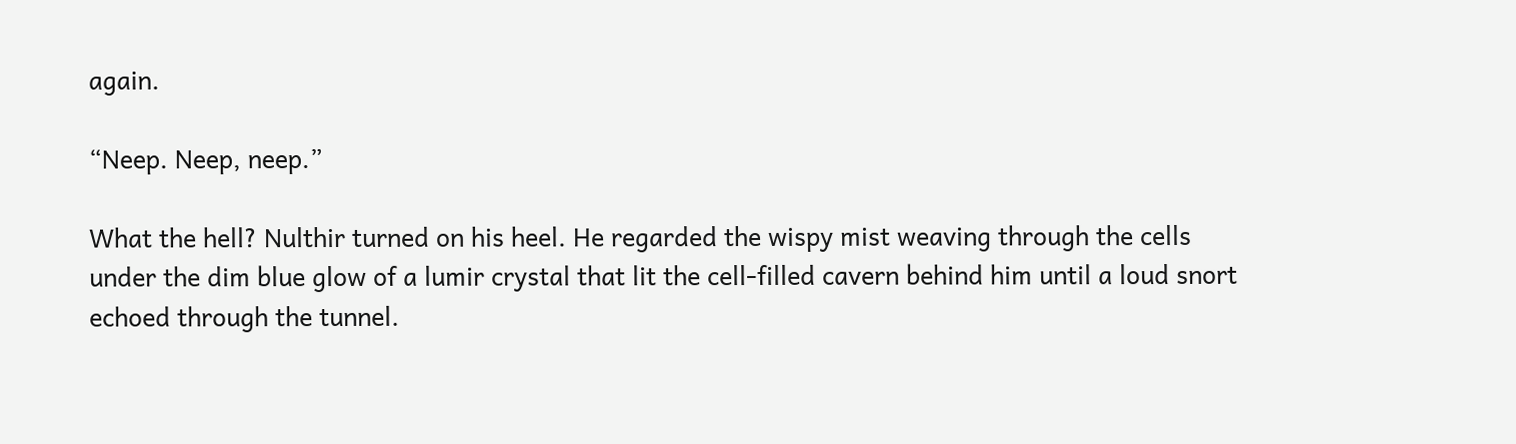again.

“Neep. Neep, neep.”

What the hell? Nulthir turned on his heel. He regarded the wispy mist weaving through the cells under the dim blue glow of a lumir crystal that lit the cell-filled cavern behind him until a loud snort echoed through the tunnel.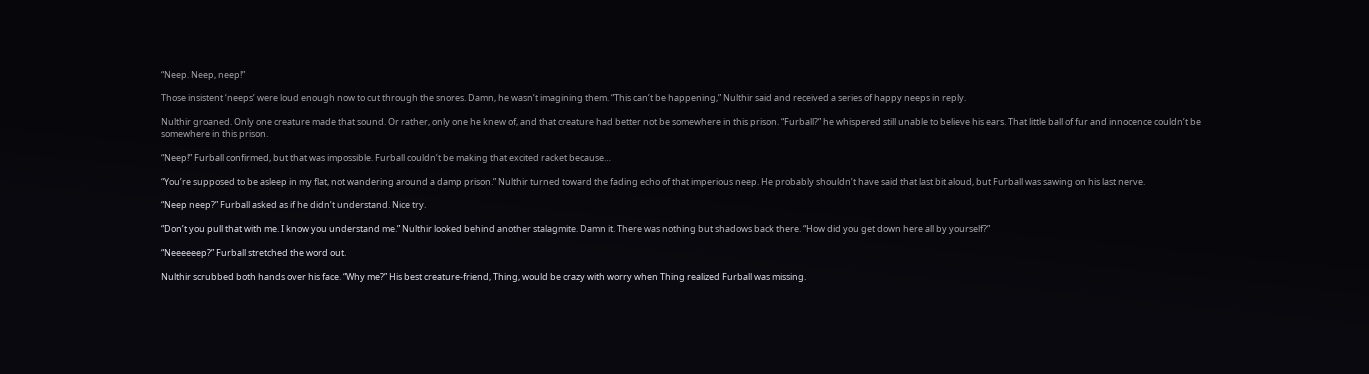“Neep. Neep, neep!”

Those insistent ‘neeps’ were loud enough now to cut through the snores. Damn, he wasn’t imagining them. “This can’t be happening,” Nulthir said and received a series of happy neeps in reply.

Nulthir groaned. Only one creature made that sound. Or rather, only one he knew of, and that creature had better not be somewhere in this prison. “Furball?” he whispered still unable to believe his ears. That little ball of fur and innocence couldn’t be somewhere in this prison.

“Neep!” Furball confirmed, but that was impossible. Furball couldn’t be making that excited racket because…

“You’re supposed to be asleep in my flat, not wandering around a damp prison.” Nulthir turned toward the fading echo of that imperious neep. He probably shouldn’t have said that last bit aloud, but Furball was sawing on his last nerve.

“Neep neep?” Furball asked as if he didn’t understand. Nice try.

“Don’t you pull that with me. I know you understand me.” Nulthir looked behind another stalagmite. Damn it. There was nothing but shadows back there. “How did you get down here all by yourself?”

“Neeeeeep?” Furball stretched the word out.

Nulthir scrubbed both hands over his face. “Why me?” His best creature-friend, Thing, would be crazy with worry when Thing realized Furball was missing.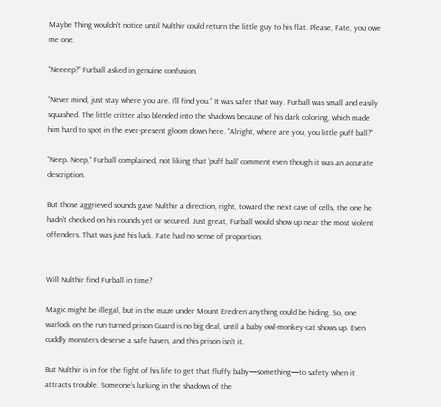Maybe Thing wouldn’t notice until Nulthir could return the little guy to his flat. Please, Fate, you owe me one.

“Neeeep?” Furball asked in genuine confusion.

“Never mind, just stay where you are. I’ll find you.” It was safer that way. Furball was small and easily squashed. The little critter also blended into the shadows because of his dark coloring, which made him hard to spot in the ever-present gloom down here. “Alright, where are you, you little puff ball?”

“Neep. Neep,” Furball complained, not liking that ‘puff ball’ comment even though it was an accurate description.

But those aggrieved sounds gave Nulthir a direction, right, toward the next cave of cells, the one he hadn’t checked on his rounds yet or secured. Just great, Furball would show up near the most violent offenders. That was just his luck. Fate had no sense of proportion.


Will Nulthir find Furball in time?

Magic might be illegal, but in the maze under Mount Eredren anything could be hiding. So, one warlock on the run turned prison Guard is no big deal, until a baby owl-monkey-cat shows up. Even cuddly monsters deserve a safe haven, and this prison isn’t it.

But Nulthir is in for the fight of his life to get that fluffy baby—something—to safety when it attracts trouble. Someone’s lurking in the shadows of the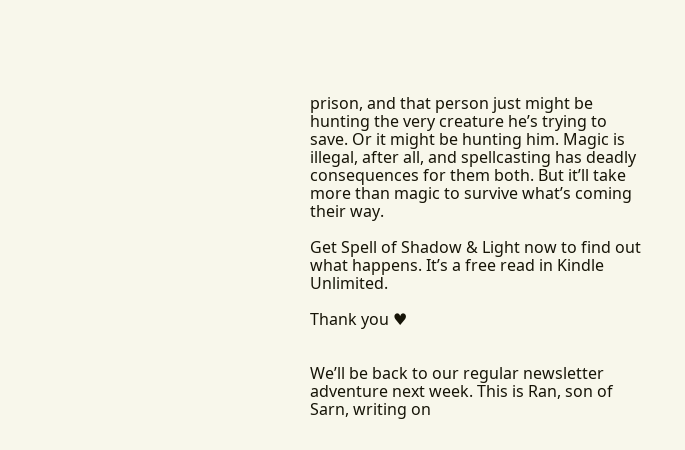prison, and that person just might be hunting the very creature he’s trying to save. Or it might be hunting him. Magic is illegal, after all, and spellcasting has deadly consequences for them both. But it’ll take more than magic to survive what’s coming their way.

Get Spell of Shadow & Light now to find out what happens. It’s a free read in Kindle Unlimited.

Thank you ♥


We’ll be back to our regular newsletter adventure next week. This is Ran, son of Sarn, writing on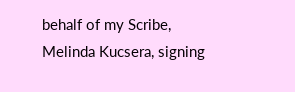behalf of my Scribe, Melinda Kucsera, signing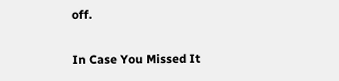off.

In Case You Missed It